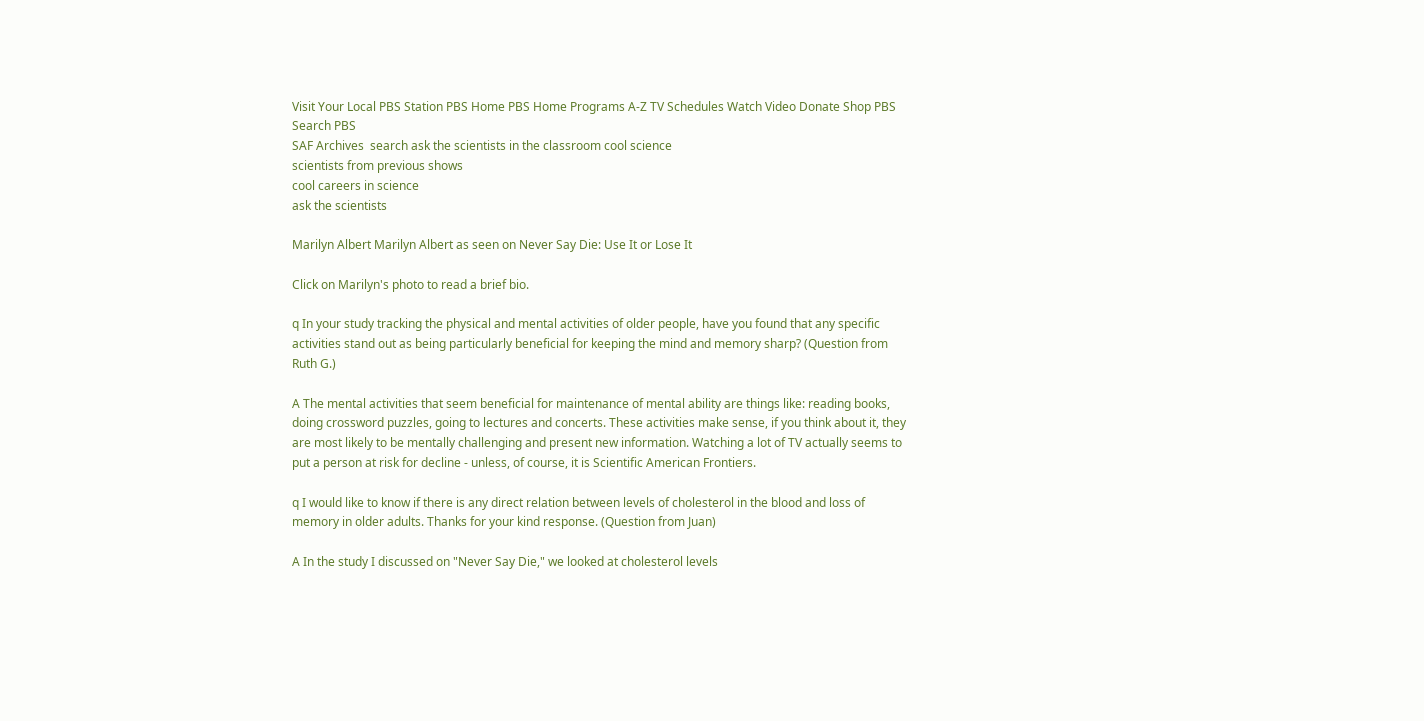Visit Your Local PBS Station PBS Home PBS Home Programs A-Z TV Schedules Watch Video Donate Shop PBS Search PBS
SAF Archives  search ask the scientists in the classroom cool science
scientists from previous shows
cool careers in science
ask the scientists

Marilyn Albert Marilyn Albert as seen on Never Say Die: Use It or Lose It

Click on Marilyn's photo to read a brief bio.

q In your study tracking the physical and mental activities of older people, have you found that any specific activities stand out as being particularly beneficial for keeping the mind and memory sharp? (Question from Ruth G.)

A The mental activities that seem beneficial for maintenance of mental ability are things like: reading books, doing crossword puzzles, going to lectures and concerts. These activities make sense, if you think about it, they are most likely to be mentally challenging and present new information. Watching a lot of TV actually seems to put a person at risk for decline - unless, of course, it is Scientific American Frontiers.

q I would like to know if there is any direct relation between levels of cholesterol in the blood and loss of memory in older adults. Thanks for your kind response. (Question from Juan)

A In the study I discussed on "Never Say Die," we looked at cholesterol levels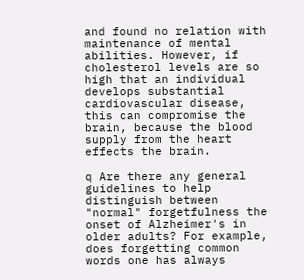and found no relation with maintenance of mental abilities. However, if cholesterol levels are so high that an individual develops substantial cardiovascular disease, this can compromise the brain, because the blood supply from the heart effects the brain.

q Are there any general guidelines to help distinguish between "normal" forgetfulness the onset of Alzheimer's in older adults? For example, does forgetting common words one has always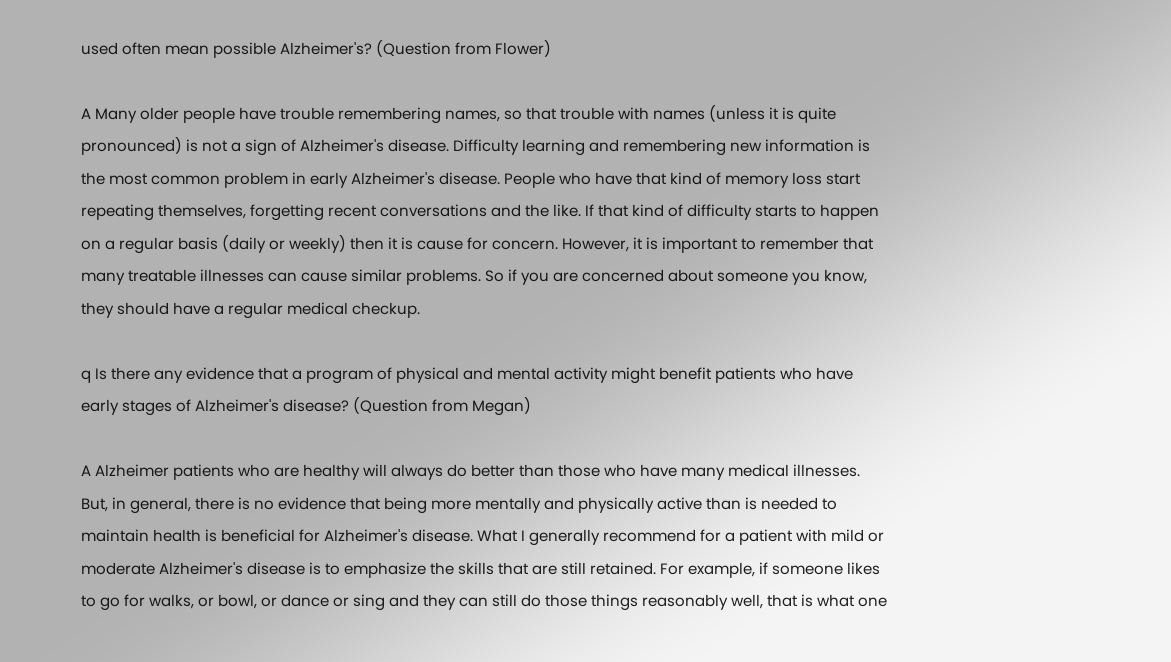used often mean possible Alzheimer's? (Question from Flower)

A Many older people have trouble remembering names, so that trouble with names (unless it is quite pronounced) is not a sign of Alzheimer's disease. Difficulty learning and remembering new information is the most common problem in early Alzheimer's disease. People who have that kind of memory loss start repeating themselves, forgetting recent conversations and the like. If that kind of difficulty starts to happen on a regular basis (daily or weekly) then it is cause for concern. However, it is important to remember that many treatable illnesses can cause similar problems. So if you are concerned about someone you know, they should have a regular medical checkup.

q Is there any evidence that a program of physical and mental activity might benefit patients who have early stages of Alzheimer's disease? (Question from Megan)

A Alzheimer patients who are healthy will always do better than those who have many medical illnesses. But, in general, there is no evidence that being more mentally and physically active than is needed to maintain health is beneficial for Alzheimer's disease. What I generally recommend for a patient with mild or moderate Alzheimer's disease is to emphasize the skills that are still retained. For example, if someone likes to go for walks, or bowl, or dance or sing and they can still do those things reasonably well, that is what one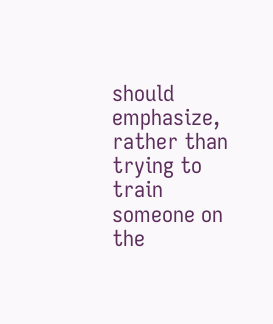should emphasize, rather than trying to train someone on the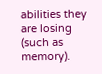abilities they are losing (such as memory).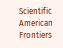Scientific American Frontiers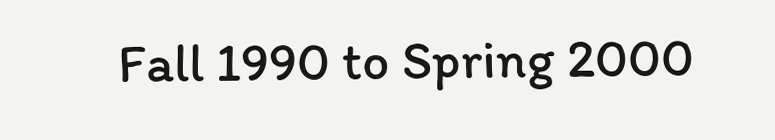Fall 1990 to Spring 2000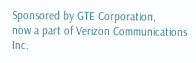Sponsored by GTE Corporation,
now a part of Verizon Communications Inc.